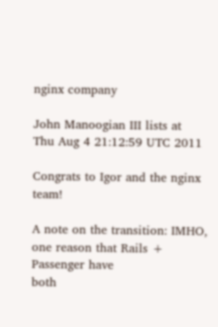nginx company

John Manoogian III lists at
Thu Aug 4 21:12:59 UTC 2011

Congrats to Igor and the nginx team!

A note on the transition: IMHO, one reason that Rails + Passenger have
both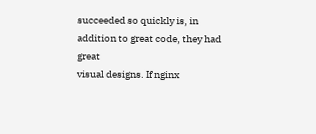succeeded so quickly is, in addition to great code, they had great
visual designs. If nginx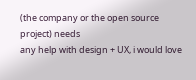(the company or the open source project) needs
any help with design + UX, i would love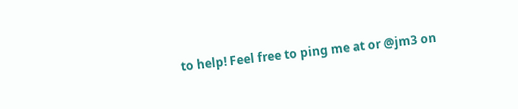to help! Feel free to ping me at or @jm3 on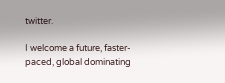twitter.

I welcome a future, faster-paced, global dominating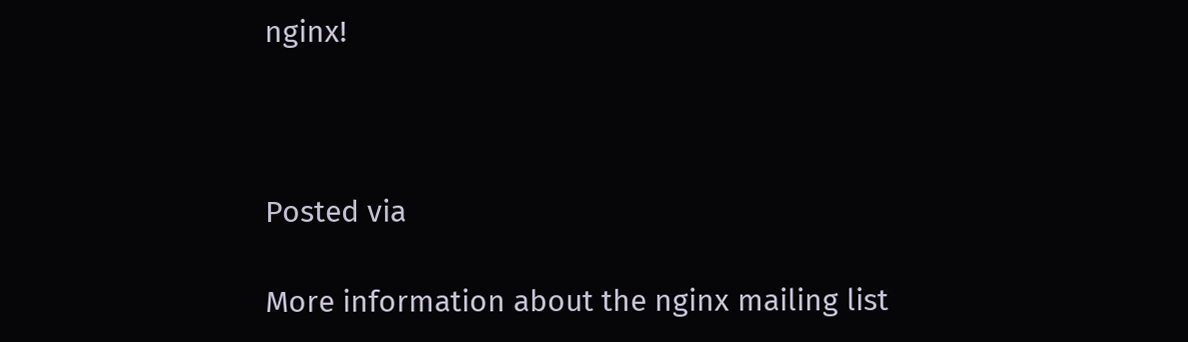nginx!



Posted via

More information about the nginx mailing list